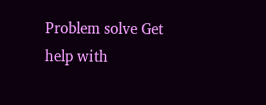Problem solve Get help with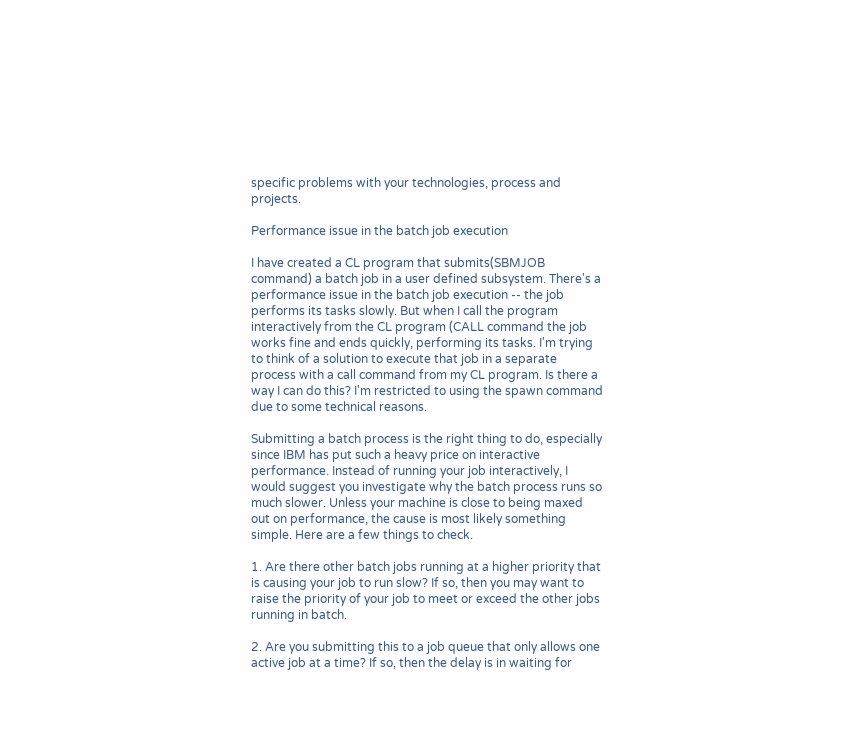specific problems with your technologies, process and projects.

Performance issue in the batch job execution

I have created a CL program that submits(SBMJOB command) a batch job in a user defined subsystem. There's a performance issue in the batch job execution -- the job performs its tasks slowly. But when I call the program interactively from the CL program (CALL command the job works fine and ends quickly, performing its tasks. I'm trying to think of a solution to execute that job in a separate process with a call command from my CL program. Is there a way I can do this? I'm restricted to using the spawn command due to some technical reasons.

Submitting a batch process is the right thing to do, especially since IBM has put such a heavy price on interactive performance. Instead of running your job interactively, I would suggest you investigate why the batch process runs so much slower. Unless your machine is close to being maxed out on performance, the cause is most likely something simple. Here are a few things to check.

1. Are there other batch jobs running at a higher priority that is causing your job to run slow? If so, then you may want to raise the priority of your job to meet or exceed the other jobs running in batch.

2. Are you submitting this to a job queue that only allows one active job at a time? If so, then the delay is in waiting for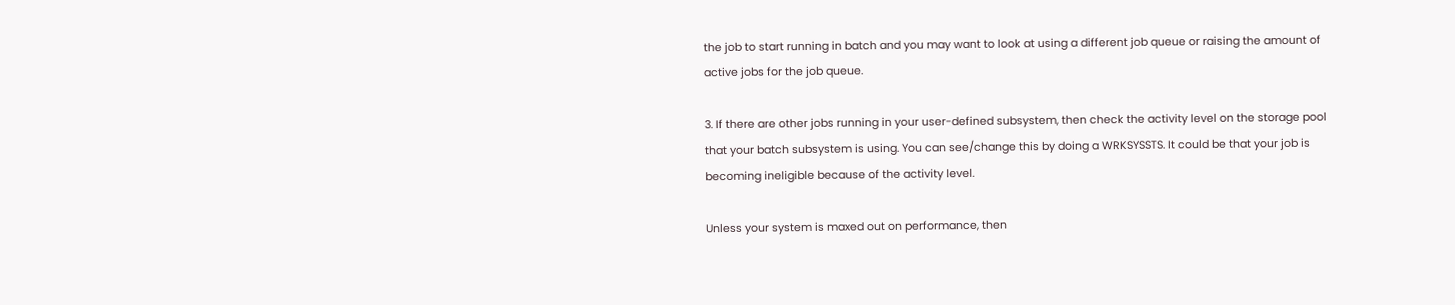the job to start running in batch and you may want to look at using a different job queue or raising the amount of active jobs for the job queue.

3. If there are other jobs running in your user-defined subsystem, then check the activity level on the storage pool that your batch subsystem is using. You can see/change this by doing a WRKSYSSTS. It could be that your job is becoming ineligible because of the activity level.

Unless your system is maxed out on performance, then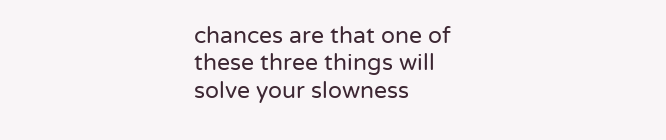chances are that one of these three things will solve your slowness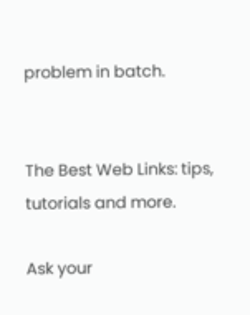problem in batch.


The Best Web Links: tips, tutorials and more.

Ask your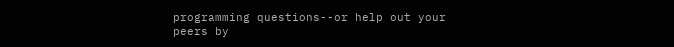programming questions--or help out your peers by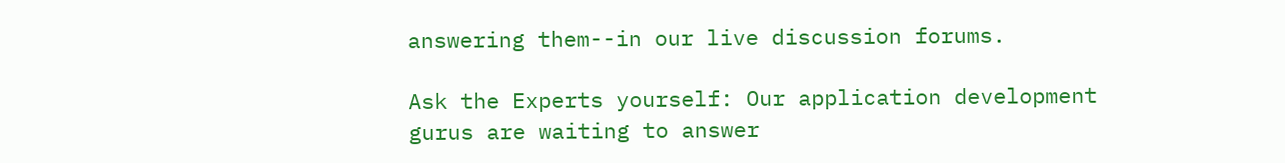answering them--in our live discussion forums.

Ask the Experts yourself: Our application development gurus are waiting to answer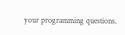your programming questions.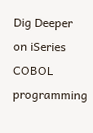Dig Deeper on iSeries COBOL programming